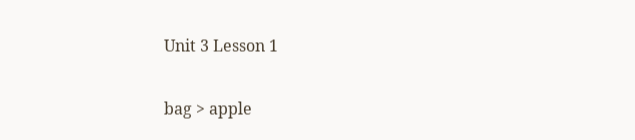Unit 3 Lesson 1

bag > apple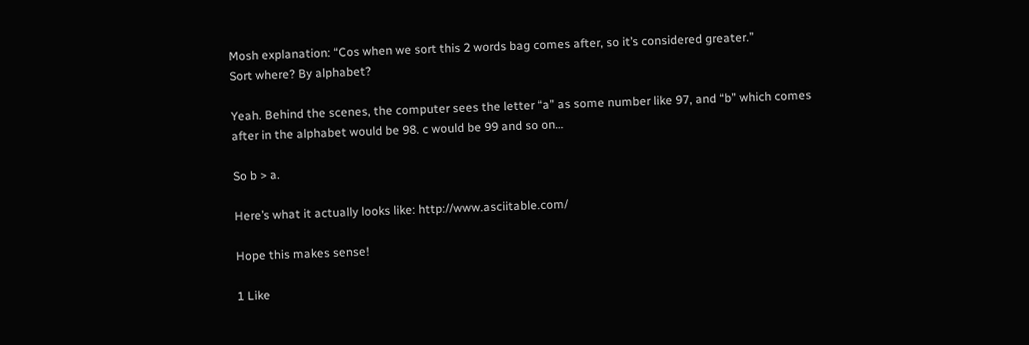Mosh explanation: “Cos when we sort this 2 words bag comes after, so it’s considered greater.”
Sort where? By alphabet?

Yeah. Behind the scenes, the computer sees the letter “a” as some number like 97, and “b” which comes after in the alphabet would be 98. c would be 99 and so on…

So b > a.

Here’s what it actually looks like: http://www.asciitable.com/

Hope this makes sense!

1 Like